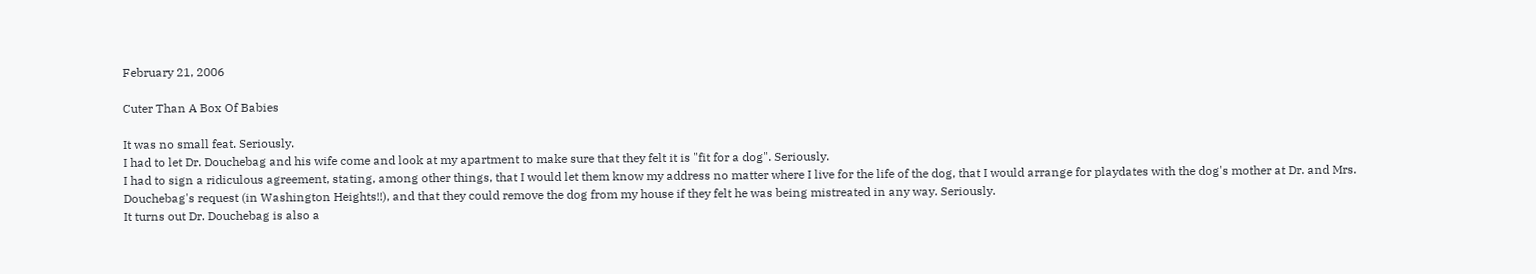February 21, 2006

Cuter Than A Box Of Babies

It was no small feat. Seriously.
I had to let Dr. Douchebag and his wife come and look at my apartment to make sure that they felt it is "fit for a dog". Seriously.
I had to sign a ridiculous agreement, stating, among other things, that I would let them know my address no matter where I live for the life of the dog, that I would arrange for playdates with the dog's mother at Dr. and Mrs. Douchebag's request (in Washington Heights!!), and that they could remove the dog from my house if they felt he was being mistreated in any way. Seriously.
It turns out Dr. Douchebag is also a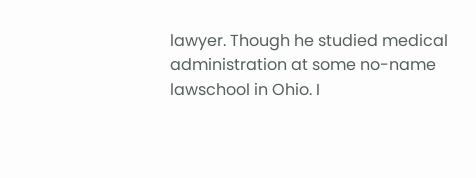lawyer. Though he studied medical administration at some no-name lawschool in Ohio. I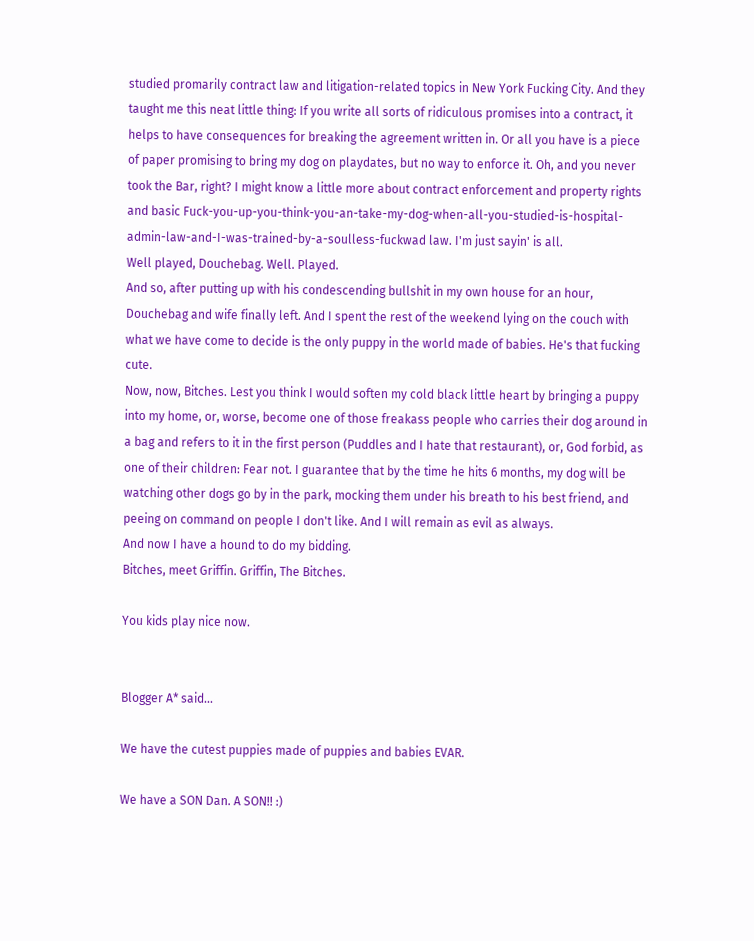studied promarily contract law and litigation-related topics in New York Fucking City. And they taught me this neat little thing: If you write all sorts of ridiculous promises into a contract, it helps to have consequences for breaking the agreement written in. Or all you have is a piece of paper promising to bring my dog on playdates, but no way to enforce it. Oh, and you never took the Bar, right? I might know a little more about contract enforcement and property rights and basic Fuck-you-up-you-think-you-an-take-my-dog-when-all-you-studied-is-hospital-admin-law-and-I-was-trained-by-a-soulless-fuckwad law. I'm just sayin' is all.
Well played, Douchebag. Well. Played.
And so, after putting up with his condescending bullshit in my own house for an hour, Douchebag and wife finally left. And I spent the rest of the weekend lying on the couch with what we have come to decide is the only puppy in the world made of babies. He's that fucking cute.
Now, now, Bitches. Lest you think I would soften my cold black little heart by bringing a puppy into my home, or, worse, become one of those freakass people who carries their dog around in a bag and refers to it in the first person (Puddles and I hate that restaurant), or, God forbid, as one of their children: Fear not. I guarantee that by the time he hits 6 months, my dog will be watching other dogs go by in the park, mocking them under his breath to his best friend, and peeing on command on people I don't like. And I will remain as evil as always.
And now I have a hound to do my bidding.
Bitches, meet Griffin. Griffin, The Bitches.

You kids play nice now.


Blogger A* said...

We have the cutest puppies made of puppies and babies EVAR.

We have a SON Dan. A SON!! :)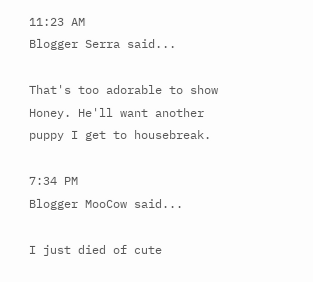11:23 AM
Blogger Serra said...

That's too adorable to show Honey. He'll want another puppy I get to housebreak.

7:34 PM
Blogger MooCow said...

I just died of cute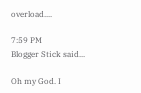overload....

7:59 PM
Blogger Stick said...

Oh my God. I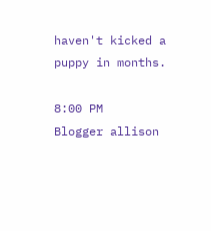haven't kicked a puppy in months.

8:00 PM
Blogger allison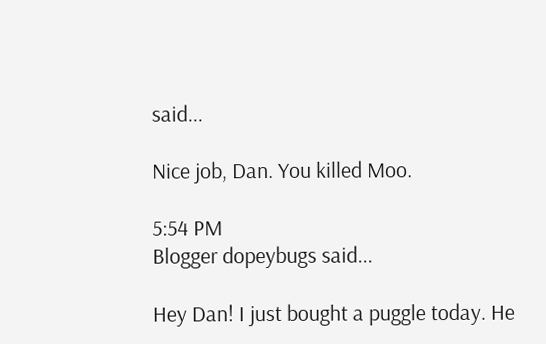said...

Nice job, Dan. You killed Moo.

5:54 PM
Blogger dopeybugs said...

Hey Dan! I just bought a puggle today. He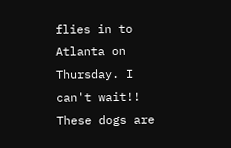flies in to Atlanta on Thursday. I can't wait!! These dogs are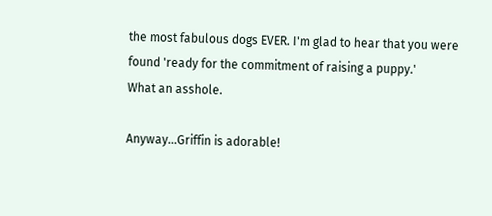the most fabulous dogs EVER. I'm glad to hear that you were found 'ready for the commitment of raising a puppy.'
What an asshole.

Anyway...Griffin is adorable!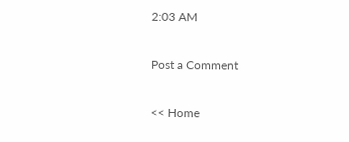2:03 AM

Post a Comment

<< Home